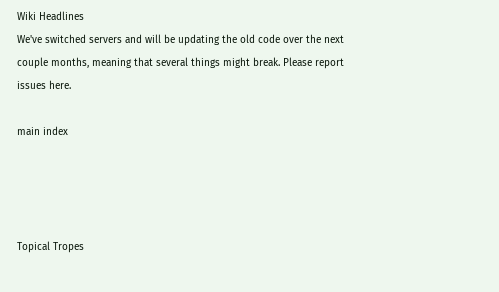Wiki Headlines
We've switched servers and will be updating the old code over the next couple months, meaning that several things might break. Please report issues here.

main index




Topical Tropes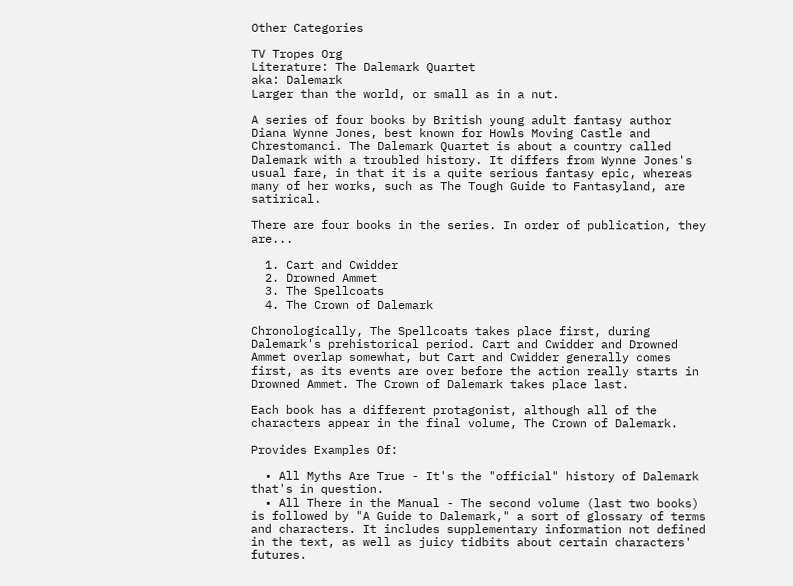Other Categories

TV Tropes Org
Literature: The Dalemark Quartet
aka: Dalemark
Larger than the world, or small as in a nut.

A series of four books by British young adult fantasy author Diana Wynne Jones, best known for Howls Moving Castle and Chrestomanci. The Dalemark Quartet is about a country called Dalemark with a troubled history. It differs from Wynne Jones's usual fare, in that it is a quite serious fantasy epic, whereas many of her works, such as The Tough Guide to Fantasyland, are satirical.

There are four books in the series. In order of publication, they are...

  1. Cart and Cwidder
  2. Drowned Ammet
  3. The Spellcoats
  4. The Crown of Dalemark

Chronologically, The Spellcoats takes place first, during Dalemark's prehistorical period. Cart and Cwidder and Drowned Ammet overlap somewhat, but Cart and Cwidder generally comes first, as its events are over before the action really starts in Drowned Ammet. The Crown of Dalemark takes place last.

Each book has a different protagonist, although all of the characters appear in the final volume, The Crown of Dalemark.

Provides Examples Of:

  • All Myths Are True - It's the "official" history of Dalemark that's in question.
  • All There in the Manual - The second volume (last two books) is followed by "A Guide to Dalemark," a sort of glossary of terms and characters. It includes supplementary information not defined in the text, as well as juicy tidbits about certain characters' futures.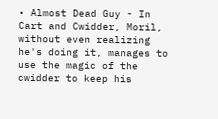• Almost Dead Guy - In Cart and Cwidder, Moril, without even realizing he's doing it, manages to use the magic of the cwidder to keep his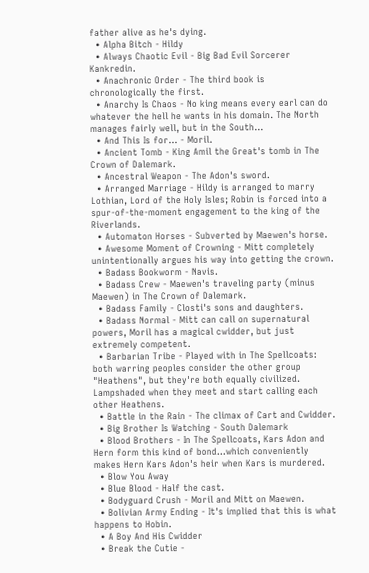father alive as he's dying.
  • Alpha Bitch - Hildy
  • Always Chaotic Evil - Big Bad Evil Sorcerer Kankredin.
  • Anachronic Order - The third book is chronologically the first.
  • Anarchy Is Chaos - No king means every earl can do whatever the hell he wants in his domain. The North manages fairly well, but in the South...
  • And This Is for... - Moril.
  • Ancient Tomb - King Amil the Great's tomb in The Crown of Dalemark.
  • Ancestral Weapon - The Adon's sword.
  • Arranged Marriage - Hildy is arranged to marry Lothian, Lord of the Holy Isles; Robin is forced into a spur-of-the-moment engagement to the king of the Riverlands.
  • Automaton Horses - Subverted by Maewen's horse.
  • Awesome Moment of Crowning - Mitt completely unintentionally argues his way into getting the crown.
  • Badass Bookworm - Navis.
  • Badass Crew - Maewen's traveling party (minus Maewen) in The Crown of Dalemark.
  • Badass Family - Closti's sons and daughters.
  • Badass Normal - Mitt can call on supernatural powers, Moril has a magical cwidder, but just extremely competent.
  • Barbarian Tribe - Played with in The Spellcoats: both warring peoples consider the other group "Heathens", but they're both equally civilized. Lampshaded when they meet and start calling each other Heathens.
  • Battle in the Rain - The climax of Cart and Cwidder.
  • Big Brother Is Watching - South Dalemark
  • Blood Brothers - In The Spellcoats, Kars Adon and Hern form this kind of bond...which conveniently makes Hern Kars Adon's heir when Kars is murdered.
  • Blow You Away
  • Blue Blood - Half the cast.
  • Bodyguard Crush - Moril and Mitt on Maewen.
  • Bolivian Army Ending - It's implied that this is what happens to Hobin.
  • A Boy And His Cwidder
  • Break the Cutie -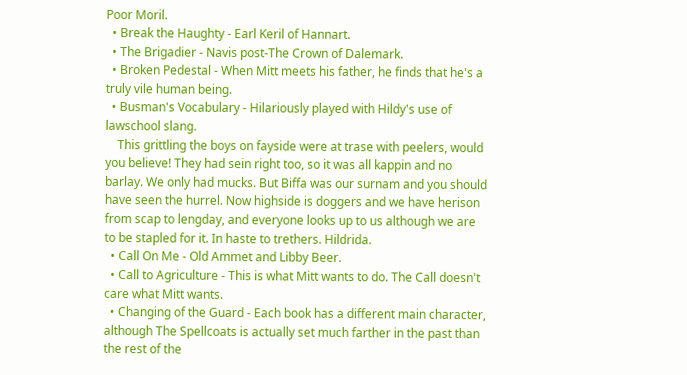Poor Moril.
  • Break the Haughty - Earl Keril of Hannart.
  • The Brigadier - Navis post-The Crown of Dalemark.
  • Broken Pedestal - When Mitt meets his father, he finds that he's a truly vile human being.
  • Busman's Vocabulary - Hilariously played with Hildy's use of lawschool slang.
    This grittling the boys on fayside were at trase with peelers, would you believe! They had sein right too, so it was all kappin and no barlay. We only had mucks. But Biffa was our surnam and you should have seen the hurrel. Now highside is doggers and we have herison from scap to lengday, and everyone looks up to us although we are to be stapled for it. In haste to trethers. Hildrida.
  • Call On Me - Old Ammet and Libby Beer.
  • Call to Agriculture - This is what Mitt wants to do. The Call doesn't care what Mitt wants.
  • Changing of the Guard - Each book has a different main character, although The Spellcoats is actually set much farther in the past than the rest of the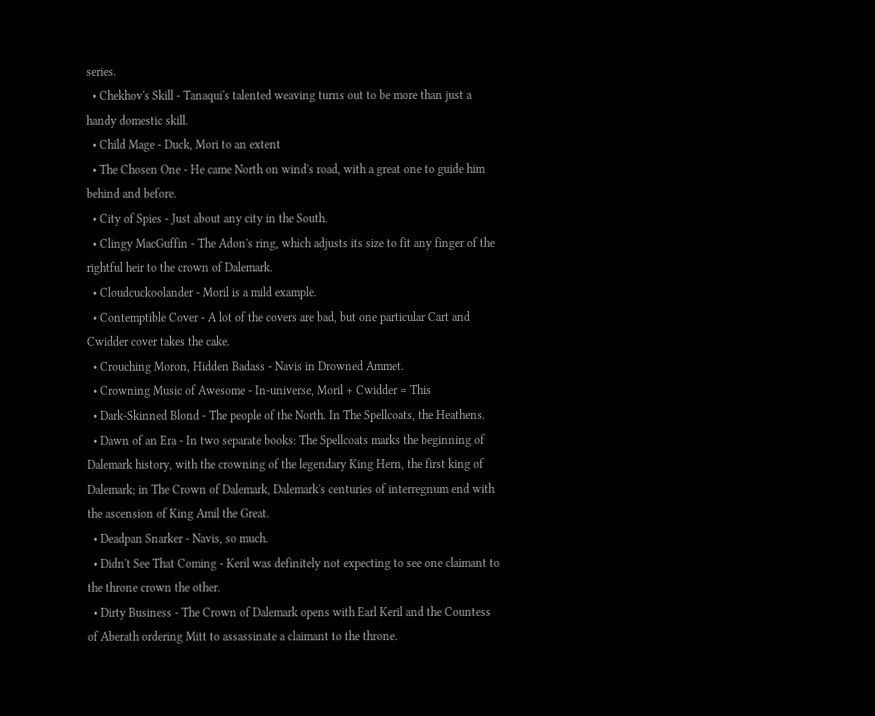series.
  • Chekhov's Skill - Tanaqui's talented weaving turns out to be more than just a handy domestic skill.
  • Child Mage - Duck, Mori to an extent
  • The Chosen One - He came North on wind's road, with a great one to guide him behind and before.
  • City of Spies - Just about any city in the South.
  • Clingy MacGuffin - The Adon's ring, which adjusts its size to fit any finger of the rightful heir to the crown of Dalemark.
  • Cloudcuckoolander - Moril is a mild example.
  • Contemptible Cover - A lot of the covers are bad, but one particular Cart and Cwidder cover takes the cake.
  • Crouching Moron, Hidden Badass - Navis in Drowned Ammet.
  • Crowning Music of Awesome - In-universe, Moril + Cwidder = This
  • Dark-Skinned Blond - The people of the North. In The Spellcoats, the Heathens.
  • Dawn of an Era - In two separate books: The Spellcoats marks the beginning of Dalemark history, with the crowning of the legendary King Hern, the first king of Dalemark; in The Crown of Dalemark, Dalemark's centuries of interregnum end with the ascension of King Amil the Great.
  • Deadpan Snarker - Navis, so much.
  • Didn't See That Coming - Keril was definitely not expecting to see one claimant to the throne crown the other.
  • Dirty Business - The Crown of Dalemark opens with Earl Keril and the Countess of Aberath ordering Mitt to assassinate a claimant to the throne.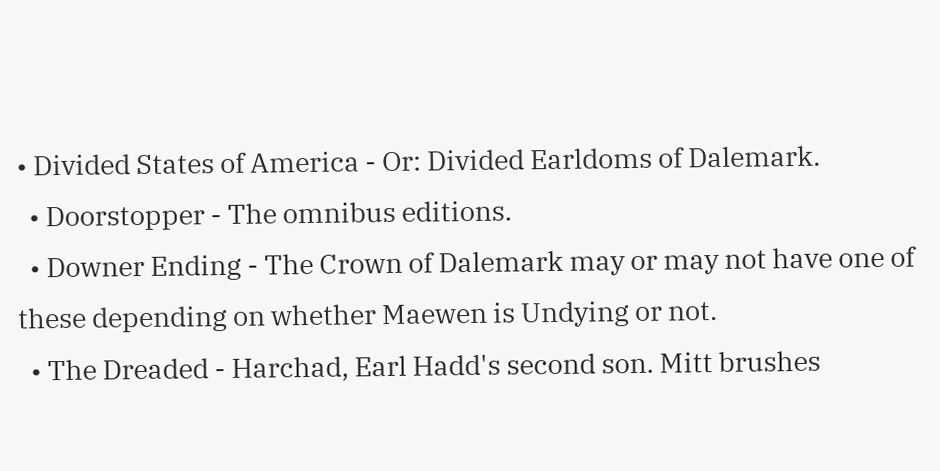• Divided States of America - Or: Divided Earldoms of Dalemark.
  • Doorstopper - The omnibus editions.
  • Downer Ending - The Crown of Dalemark may or may not have one of these depending on whether Maewen is Undying or not.
  • The Dreaded - Harchad, Earl Hadd's second son. Mitt brushes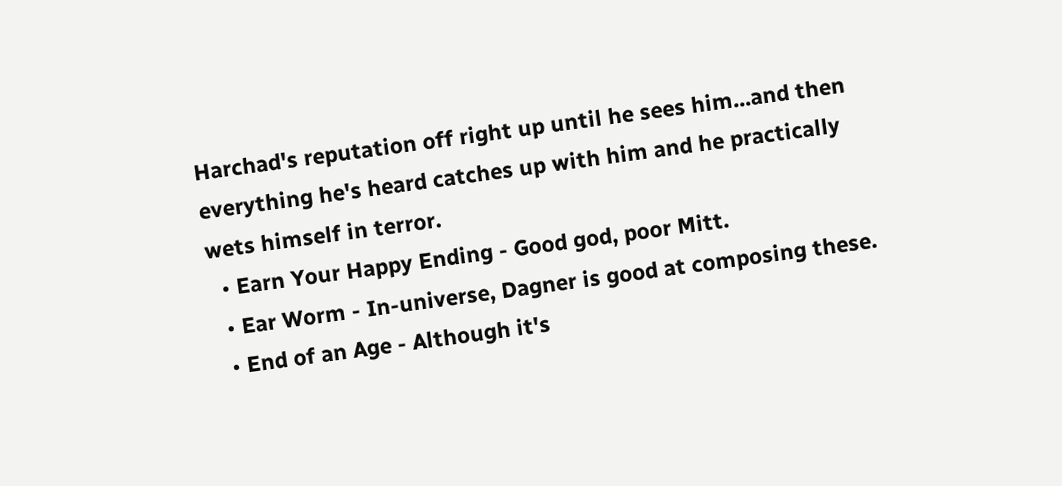Harchad's reputation off right up until he sees him...and then everything he's heard catches up with him and he practically wets himself in terror.
  • Earn Your Happy Ending - Good god, poor Mitt.
  • Ear Worm - In-universe, Dagner is good at composing these.
  • End of an Age - Although it's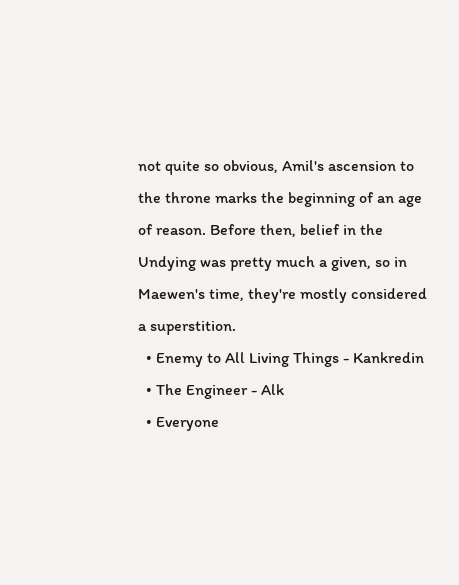not quite so obvious, Amil's ascension to the throne marks the beginning of an age of reason. Before then, belief in the Undying was pretty much a given, so in Maewen's time, they're mostly considered a superstition.
  • Enemy to All Living Things - Kankredin
  • The Engineer - Alk
  • Everyone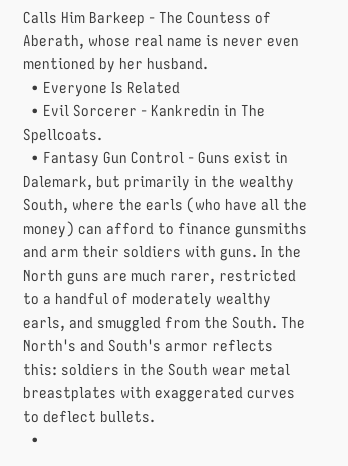Calls Him Barkeep - The Countess of Aberath, whose real name is never even mentioned by her husband.
  • Everyone Is Related
  • Evil Sorcerer - Kankredin in The Spellcoats.
  • Fantasy Gun Control - Guns exist in Dalemark, but primarily in the wealthy South, where the earls (who have all the money) can afford to finance gunsmiths and arm their soldiers with guns. In the North guns are much rarer, restricted to a handful of moderately wealthy earls, and smuggled from the South. The North's and South's armor reflects this: soldiers in the South wear metal breastplates with exaggerated curves to deflect bullets.
  •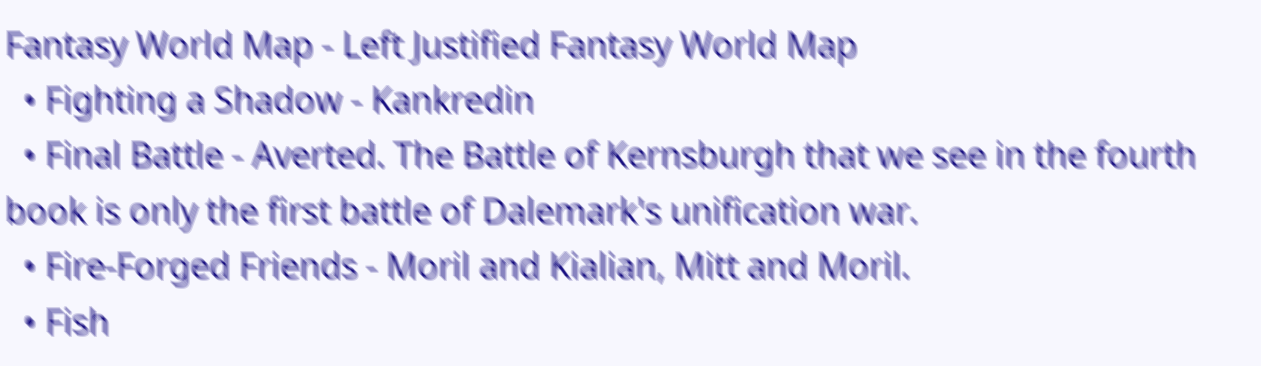Fantasy World Map - Left Justified Fantasy World Map
  • Fighting a Shadow - Kankredin
  • Final Battle - Averted. The Battle of Kernsburgh that we see in the fourth book is only the first battle of Dalemark's unification war.
  • Fire-Forged Friends - Moril and Kialian, Mitt and Moril.
  • Fish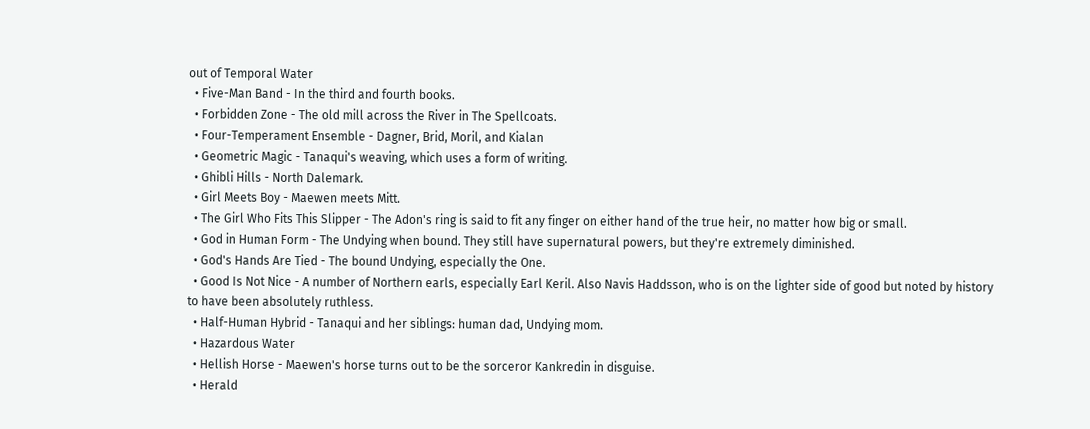out of Temporal Water
  • Five-Man Band - In the third and fourth books.
  • Forbidden Zone - The old mill across the River in The Spellcoats.
  • Four-Temperament Ensemble - Dagner, Brid, Moril, and Kialan
  • Geometric Magic - Tanaqui's weaving, which uses a form of writing.
  • Ghibli Hills - North Dalemark.
  • Girl Meets Boy - Maewen meets Mitt.
  • The Girl Who Fits This Slipper - The Adon's ring is said to fit any finger on either hand of the true heir, no matter how big or small.
  • God in Human Form - The Undying when bound. They still have supernatural powers, but they're extremely diminished.
  • God's Hands Are Tied - The bound Undying, especially the One.
  • Good Is Not Nice - A number of Northern earls, especially Earl Keril. Also Navis Haddsson, who is on the lighter side of good but noted by history to have been absolutely ruthless.
  • Half-Human Hybrid - Tanaqui and her siblings: human dad, Undying mom.
  • Hazardous Water
  • Hellish Horse - Maewen's horse turns out to be the sorceror Kankredin in disguise.
  • Herald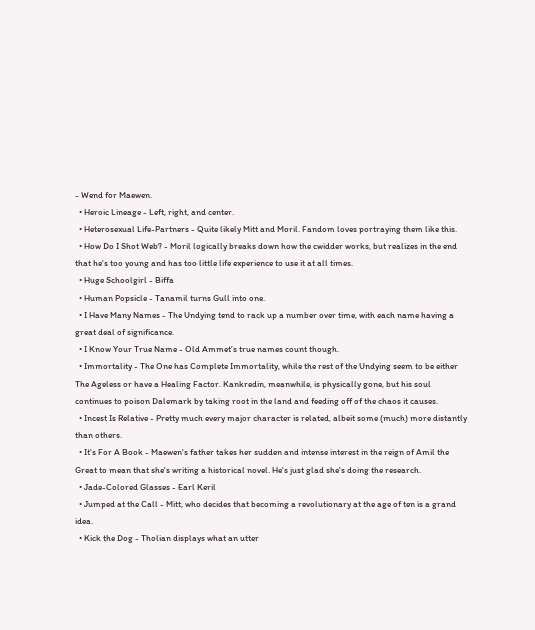- Wend for Maewen.
  • Heroic Lineage - Left, right, and center.
  • Heterosexual Life-Partners - Quite likely Mitt and Moril. Fandom loves portraying them like this.
  • How Do I Shot Web? - Moril logically breaks down how the cwidder works, but realizes in the end that he's too young and has too little life experience to use it at all times.
  • Huge Schoolgirl - Biffa
  • Human Popsicle - Tanamil turns Gull into one.
  • I Have Many Names - The Undying tend to rack up a number over time, with each name having a great deal of significance.
  • I Know Your True Name - Old Ammet's true names count though.
  • Immortality - The One has Complete Immortality, while the rest of the Undying seem to be either The Ageless or have a Healing Factor. Kankredin, meanwhile, is physically gone, but his soul continues to poison Dalemark by taking root in the land and feeding off of the chaos it causes.
  • Incest Is Relative - Pretty much every major character is related, albeit some (much) more distantly than others.
  • It's For A Book - Maewen's father takes her sudden and intense interest in the reign of Amil the Great to mean that she's writing a historical novel. He's just glad she's doing the research.
  • Jade-Colored Glasses - Earl Keril
  • Jumped at the Call - Mitt, who decides that becoming a revolutionary at the age of ten is a grand idea.
  • Kick the Dog - Tholian displays what an utter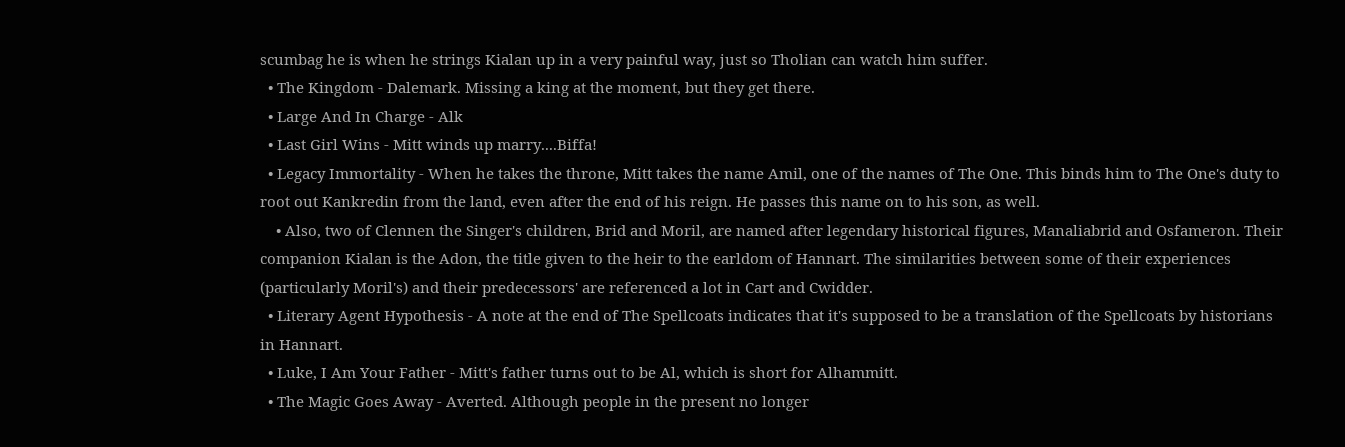scumbag he is when he strings Kialan up in a very painful way, just so Tholian can watch him suffer.
  • The Kingdom - Dalemark. Missing a king at the moment, but they get there.
  • Large And In Charge - Alk
  • Last Girl Wins - Mitt winds up marry....Biffa!
  • Legacy Immortality - When he takes the throne, Mitt takes the name Amil, one of the names of The One. This binds him to The One's duty to root out Kankredin from the land, even after the end of his reign. He passes this name on to his son, as well.
    • Also, two of Clennen the Singer's children, Brid and Moril, are named after legendary historical figures, Manaliabrid and Osfameron. Their companion Kialan is the Adon, the title given to the heir to the earldom of Hannart. The similarities between some of their experiences (particularly Moril's) and their predecessors' are referenced a lot in Cart and Cwidder.
  • Literary Agent Hypothesis - A note at the end of The Spellcoats indicates that it's supposed to be a translation of the Spellcoats by historians in Hannart.
  • Luke, I Am Your Father - Mitt's father turns out to be Al, which is short for Alhammitt.
  • The Magic Goes Away - Averted. Although people in the present no longer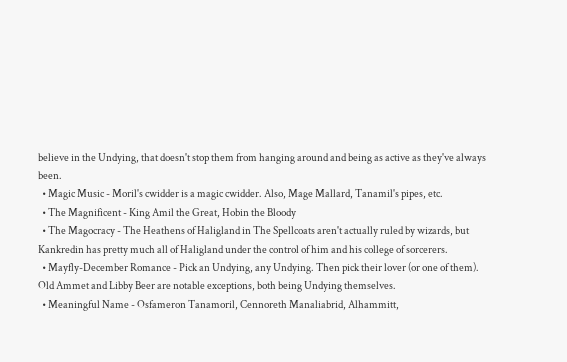believe in the Undying, that doesn't stop them from hanging around and being as active as they've always been.
  • Magic Music - Moril's cwidder is a magic cwidder. Also, Mage Mallard, Tanamil's pipes, etc.
  • The Magnificent - King Amil the Great, Hobin the Bloody
  • The Magocracy - The Heathens of Haligland in The Spellcoats aren't actually ruled by wizards, but Kankredin has pretty much all of Haligland under the control of him and his college of sorcerers.
  • Mayfly-December Romance - Pick an Undying, any Undying. Then pick their lover (or one of them). Old Ammet and Libby Beer are notable exceptions, both being Undying themselves.
  • Meaningful Name - Osfameron Tanamoril, Cennoreth Manaliabrid, Alhammitt,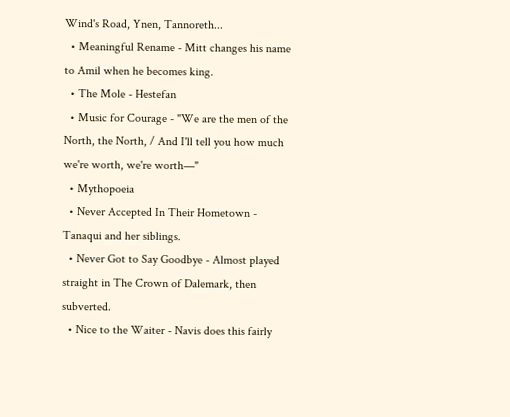Wind's Road, Ynen, Tannoreth...
  • Meaningful Rename - Mitt changes his name to Amil when he becomes king.
  • The Mole - Hestefan
  • Music for Courage - "We are the men of the North, the North, / And I'll tell you how much we're worth, we're worth—"
  • Mythopoeia
  • Never Accepted In Their Hometown - Tanaqui and her siblings.
  • Never Got to Say Goodbye - Almost played straight in The Crown of Dalemark, then subverted.
  • Nice to the Waiter - Navis does this fairly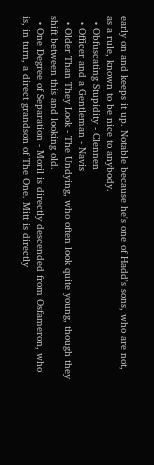early on and keeps it up. Notable because he's one of Hadd's sons, who are not, as a rule, known to be nice to anybody.
  • Obfuscating Stupidity - Clennen
  • Officer and a Gentleman - Navis
  • Older Than They Look - The Undying, who often look quite young, though they shift between this and looking old.
  • One Degree of Separation - Moril is directly descended from Osfameron, who is, in turn, a direct grandson of The One. Mitt is directly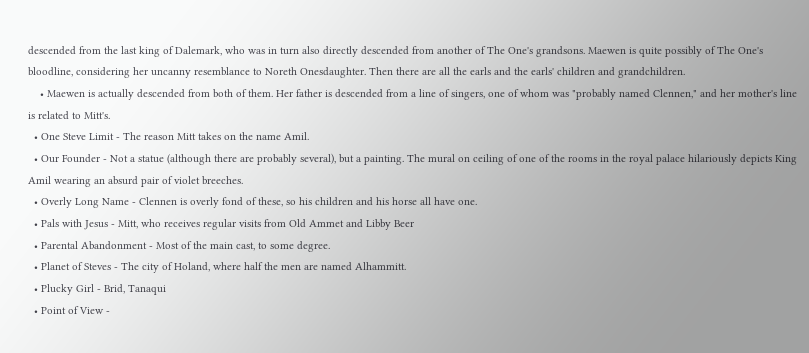descended from the last king of Dalemark, who was in turn also directly descended from another of The One's grandsons. Maewen is quite possibly of The One's bloodline, considering her uncanny resemblance to Noreth Onesdaughter. Then there are all the earls and the earls' children and grandchildren.
    • Maewen is actually descended from both of them. Her father is descended from a line of singers, one of whom was "probably named Clennen," and her mother's line is related to Mitt's.
  • One Steve Limit - The reason Mitt takes on the name Amil.
  • Our Founder - Not a statue (although there are probably several), but a painting. The mural on ceiling of one of the rooms in the royal palace hilariously depicts King Amil wearing an absurd pair of violet breeches.
  • Overly Long Name - Clennen is overly fond of these, so his children and his horse all have one.
  • Pals with Jesus - Mitt, who receives regular visits from Old Ammet and Libby Beer
  • Parental Abandonment - Most of the main cast, to some degree.
  • Planet of Steves - The city of Holand, where half the men are named Alhammitt.
  • Plucky Girl - Brid, Tanaqui
  • Point of View -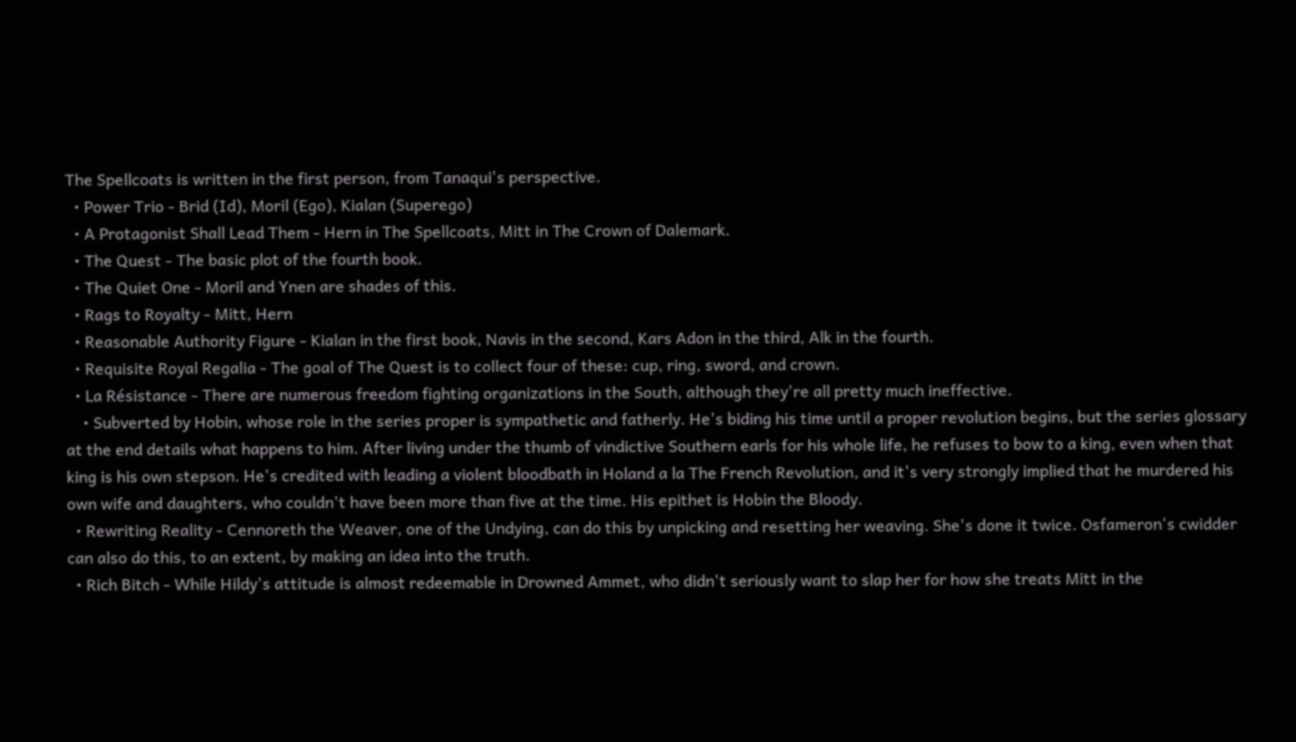The Spellcoats is written in the first person, from Tanaqui's perspective.
  • Power Trio - Brid (Id), Moril (Ego), Kialan (Superego)
  • A Protagonist Shall Lead Them - Hern in The Spellcoats, Mitt in The Crown of Dalemark.
  • The Quest - The basic plot of the fourth book.
  • The Quiet One - Moril and Ynen are shades of this.
  • Rags to Royalty - Mitt, Hern
  • Reasonable Authority Figure - Kialan in the first book, Navis in the second, Kars Adon in the third, Alk in the fourth.
  • Requisite Royal Regalia - The goal of The Quest is to collect four of these: cup, ring, sword, and crown.
  • La Résistance - There are numerous freedom fighting organizations in the South, although they're all pretty much ineffective.
    • Subverted by Hobin, whose role in the series proper is sympathetic and fatherly. He's biding his time until a proper revolution begins, but the series glossary at the end details what happens to him. After living under the thumb of vindictive Southern earls for his whole life, he refuses to bow to a king, even when that king is his own stepson. He's credited with leading a violent bloodbath in Holand a la The French Revolution, and it's very strongly implied that he murdered his own wife and daughters, who couldn't have been more than five at the time. His epithet is Hobin the Bloody.
  • Rewriting Reality - Cennoreth the Weaver, one of the Undying, can do this by unpicking and resetting her weaving. She's done it twice. Osfameron's cwidder can also do this, to an extent, by making an idea into the truth.
  • Rich Bitch - While Hildy's attitude is almost redeemable in Drowned Ammet, who didn't seriously want to slap her for how she treats Mitt in the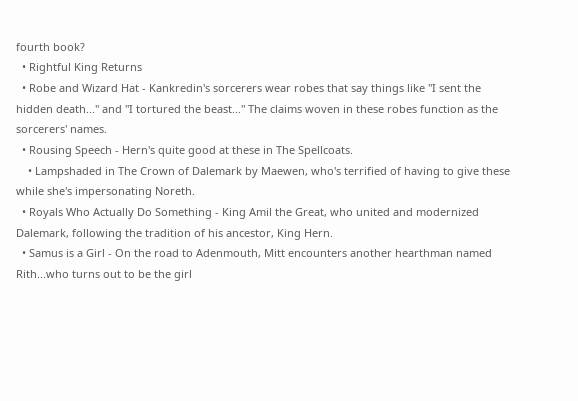fourth book?
  • Rightful King Returns
  • Robe and Wizard Hat - Kankredin's sorcerers wear robes that say things like "I sent the hidden death..." and "I tortured the beast..." The claims woven in these robes function as the sorcerers' names.
  • Rousing Speech - Hern's quite good at these in The Spellcoats.
    • Lampshaded in The Crown of Dalemark by Maewen, who's terrified of having to give these while she's impersonating Noreth.
  • Royals Who Actually Do Something - King Amil the Great, who united and modernized Dalemark, following the tradition of his ancestor, King Hern.
  • Samus is a Girl - On the road to Adenmouth, Mitt encounters another hearthman named Rith...who turns out to be the girl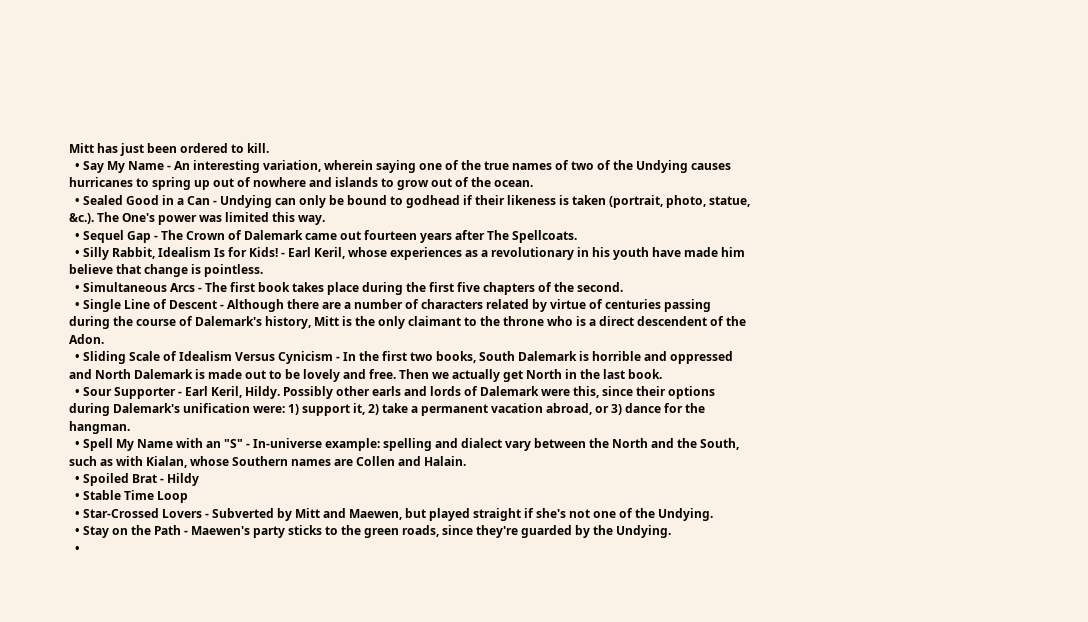Mitt has just been ordered to kill.
  • Say My Name - An interesting variation, wherein saying one of the true names of two of the Undying causes hurricanes to spring up out of nowhere and islands to grow out of the ocean.
  • Sealed Good in a Can - Undying can only be bound to godhead if their likeness is taken (portrait, photo, statue, &c.). The One's power was limited this way.
  • Sequel Gap - The Crown of Dalemark came out fourteen years after The Spellcoats.
  • Silly Rabbit, Idealism Is for Kids! - Earl Keril, whose experiences as a revolutionary in his youth have made him believe that change is pointless.
  • Simultaneous Arcs - The first book takes place during the first five chapters of the second.
  • Single Line of Descent - Although there are a number of characters related by virtue of centuries passing during the course of Dalemark's history, Mitt is the only claimant to the throne who is a direct descendent of the Adon.
  • Sliding Scale of Idealism Versus Cynicism - In the first two books, South Dalemark is horrible and oppressed and North Dalemark is made out to be lovely and free. Then we actually get North in the last book.
  • Sour Supporter - Earl Keril, Hildy. Possibly other earls and lords of Dalemark were this, since their options during Dalemark's unification were: 1) support it, 2) take a permanent vacation abroad, or 3) dance for the hangman.
  • Spell My Name with an "S" - In-universe example: spelling and dialect vary between the North and the South, such as with Kialan, whose Southern names are Collen and Halain.
  • Spoiled Brat - Hildy
  • Stable Time Loop
  • Star-Crossed Lovers - Subverted by Mitt and Maewen, but played straight if she's not one of the Undying.
  • Stay on the Path - Maewen's party sticks to the green roads, since they're guarded by the Undying.
  •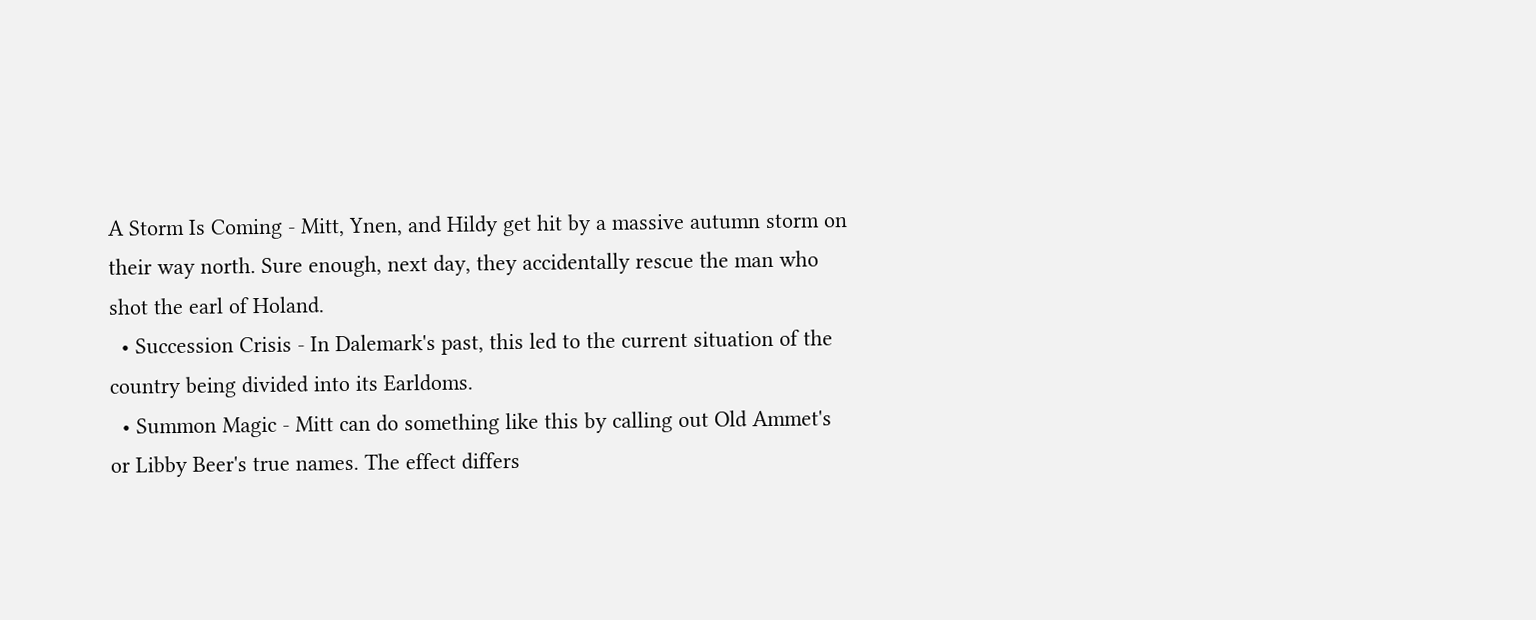A Storm Is Coming - Mitt, Ynen, and Hildy get hit by a massive autumn storm on their way north. Sure enough, next day, they accidentally rescue the man who shot the earl of Holand.
  • Succession Crisis - In Dalemark's past, this led to the current situation of the country being divided into its Earldoms.
  • Summon Magic - Mitt can do something like this by calling out Old Ammet's or Libby Beer's true names. The effect differs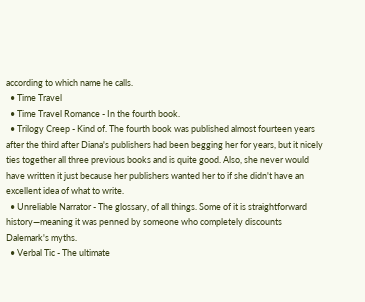according to which name he calls.
  • Time Travel
  • Time Travel Romance - In the fourth book.
  • Trilogy Creep - Kind of. The fourth book was published almost fourteen years after the third after Diana's publishers had been begging her for years, but it nicely ties together all three previous books and is quite good. Also, she never would have written it just because her publishers wanted her to if she didn't have an excellent idea of what to write.
  • Unreliable Narrator - The glossary, of all things. Some of it is straightforward history—meaning it was penned by someone who completely discounts Dalemark's myths.
  • Verbal Tic - The ultimate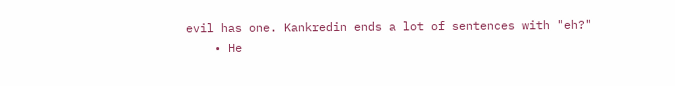evil has one. Kankredin ends a lot of sentences with "eh?"
    • He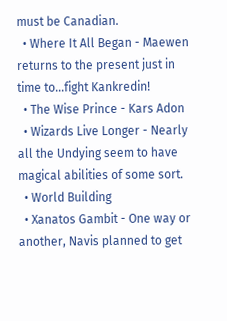must be Canadian.
  • Where It All Began - Maewen returns to the present just in time to...fight Kankredin!
  • The Wise Prince - Kars Adon
  • Wizards Live Longer - Nearly all the Undying seem to have magical abilities of some sort.
  • World Building
  • Xanatos Gambit - One way or another, Navis planned to get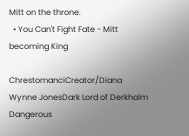Mitt on the throne.
  • You Can't Fight Fate - Mitt becoming King

ChrestomanciCreator/Diana Wynne JonesDark Lord of Derkholm
Dangerous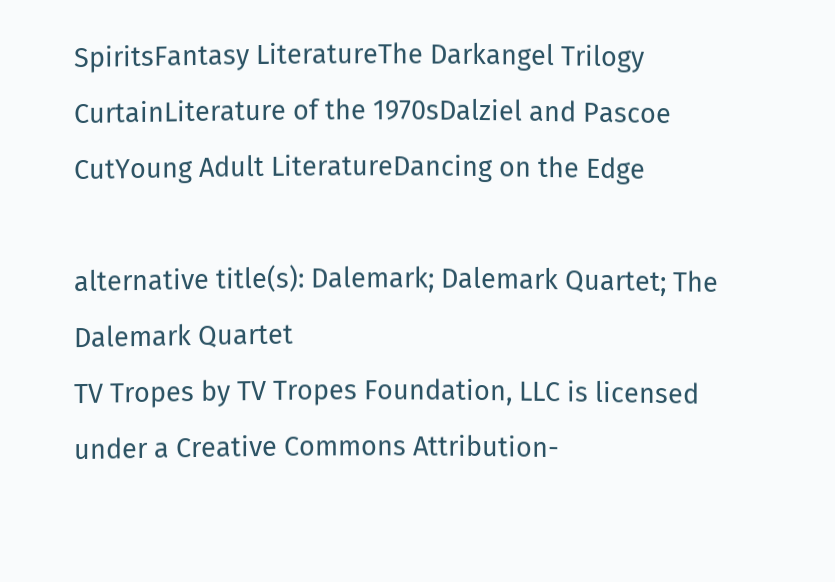SpiritsFantasy LiteratureThe Darkangel Trilogy
CurtainLiterature of the 1970sDalziel and Pascoe
CutYoung Adult LiteratureDancing on the Edge

alternative title(s): Dalemark; Dalemark Quartet; The Dalemark Quartet
TV Tropes by TV Tropes Foundation, LLC is licensed under a Creative Commons Attribution-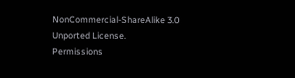NonCommercial-ShareAlike 3.0 Unported License.
Permissions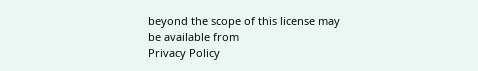beyond the scope of this license may be available from
Privacy Policy